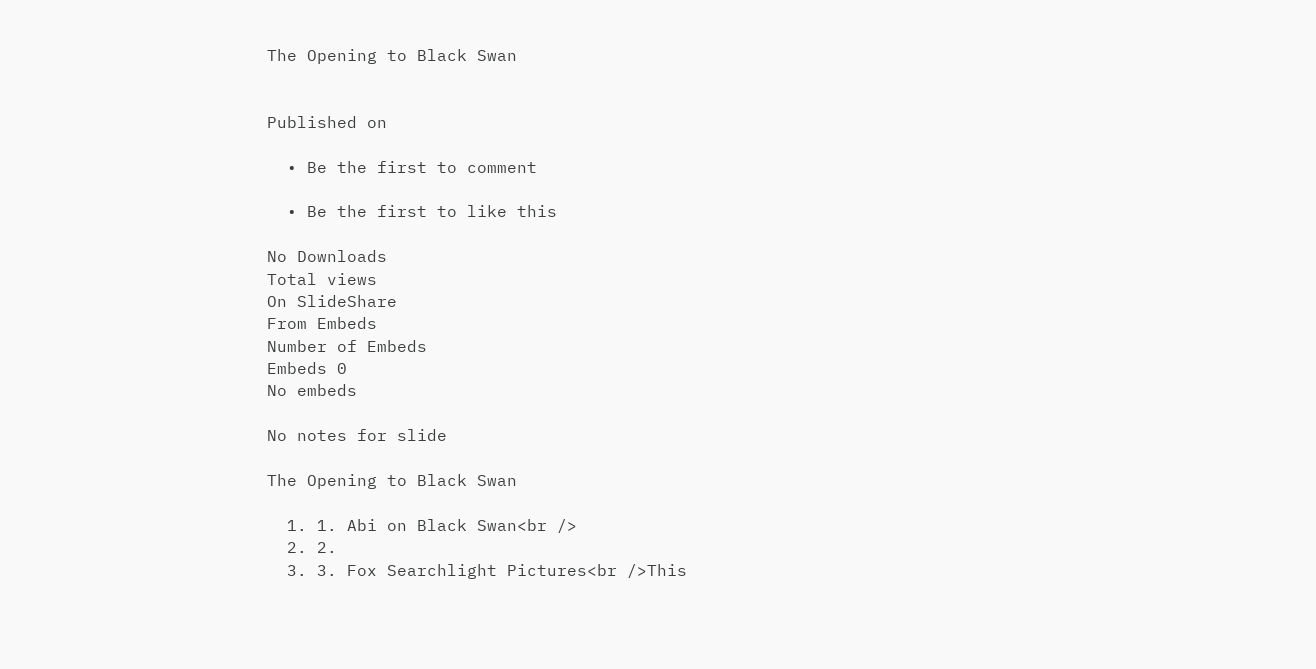The Opening to Black Swan


Published on

  • Be the first to comment

  • Be the first to like this

No Downloads
Total views
On SlideShare
From Embeds
Number of Embeds
Embeds 0
No embeds

No notes for slide

The Opening to Black Swan

  1. 1. Abi on Black Swan<br />
  2. 2.
  3. 3. Fox Searchlight Pictures<br />This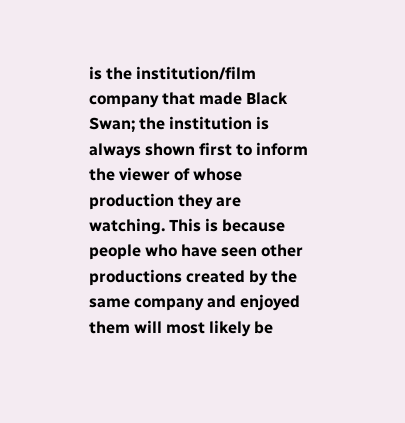is the institution/film company that made Black Swan; the institution is always shown first to inform the viewer of whose production they are watching. This is because people who have seen other productions created by the same company and enjoyed them will most likely be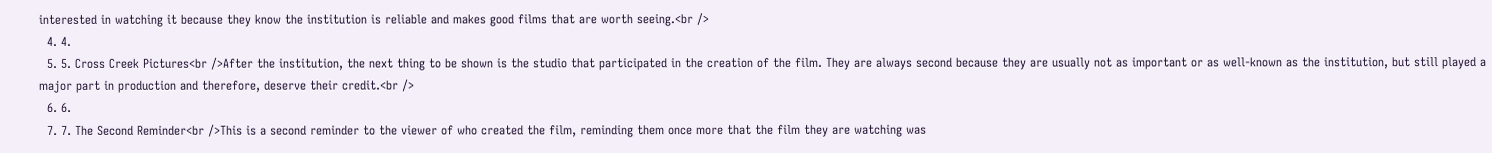interested in watching it because they know the institution is reliable and makes good films that are worth seeing.<br />
  4. 4.
  5. 5. Cross Creek Pictures<br />After the institution, the next thing to be shown is the studio that participated in the creation of the film. They are always second because they are usually not as important or as well-known as the institution, but still played a major part in production and therefore, deserve their credit.<br />
  6. 6.
  7. 7. The Second Reminder<br />This is a second reminder to the viewer of who created the film, reminding them once more that the film they are watching was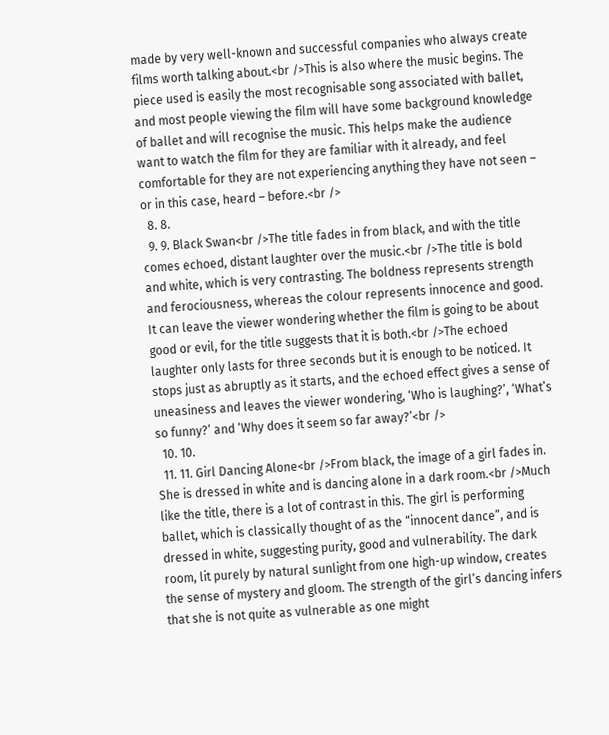made by very well-known and successful companies who always create films worth talking about.<br />This is also where the music begins. The piece used is easily the most recognisable song associated with ballet, and most people viewing the film will have some background knowledge of ballet and will recognise the music. This helps make the audience want to watch the film for they are familiar with it already, and feel comfortable for they are not experiencing anything they have not seen – or in this case, heard – before.<br />
  8. 8.
  9. 9. Black Swan<br />The title fades in from black, and with the title comes echoed, distant laughter over the music.<br />The title is bold and white, which is very contrasting. The boldness represents strength and ferociousness, whereas the colour represents innocence and good. It can leave the viewer wondering whether the film is going to be about good or evil, for the title suggests that it is both.<br />The echoed laughter only lasts for three seconds but it is enough to be noticed. It stops just as abruptly as it starts, and the echoed effect gives a sense of uneasiness and leaves the viewer wondering, ‘Who is laughing?’, ‘What’s so funny?’ and ‘Why does it seem so far away?’<br />
  10. 10.
  11. 11. Girl Dancing Alone<br />From black, the image of a girl fades in. She is dressed in white and is dancing alone in a dark room.<br />Much like the title, there is a lot of contrast in this. The girl is performing ballet, which is classically thought of as the “innocent dance”, and is dressed in white, suggesting purity, good and vulnerability. The dark room, lit purely by natural sunlight from one high-up window, creates the sense of mystery and gloom. The strength of the girl’s dancing infers that she is not quite as vulnerable as one might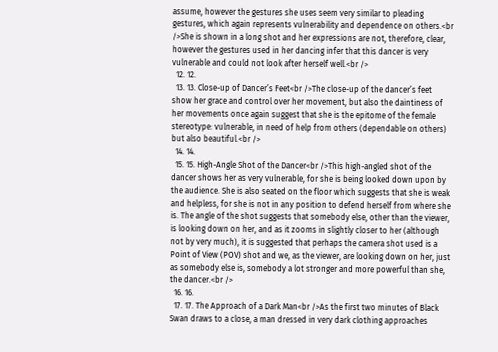assume, however the gestures she uses seem very similar to pleading gestures, which again represents vulnerability and dependence on others.<br />She is shown in a long shot and her expressions are not, therefore, clear, however the gestures used in her dancing infer that this dancer is very vulnerable and could not look after herself well.<br />
  12. 12.
  13. 13. Close-up of Dancer’s Feet<br />The close-up of the dancer’s feet show her grace and control over her movement, but also the daintiness of her movements once again suggest that she is the epitome of the female stereotype: vulnerable, in need of help from others (dependable on others) but also beautiful.<br />
  14. 14.
  15. 15. High-Angle Shot of the Dancer<br />This high-angled shot of the dancer shows her as very vulnerable, for she is being looked down upon by the audience. She is also seated on the floor which suggests that she is weak and helpless, for she is not in any position to defend herself from where she is. The angle of the shot suggests that somebody else, other than the viewer, is looking down on her, and as it zooms in slightly closer to her (although not by very much), it is suggested that perhaps the camera shot used is a Point of View (POV) shot and we, as the viewer, are looking down on her, just as somebody else is, somebody a lot stronger and more powerful than she, the dancer.<br />
  16. 16.
  17. 17. The Approach of a Dark Man<br />As the first two minutes of Black Swan draws to a close, a man dressed in very dark clothing approaches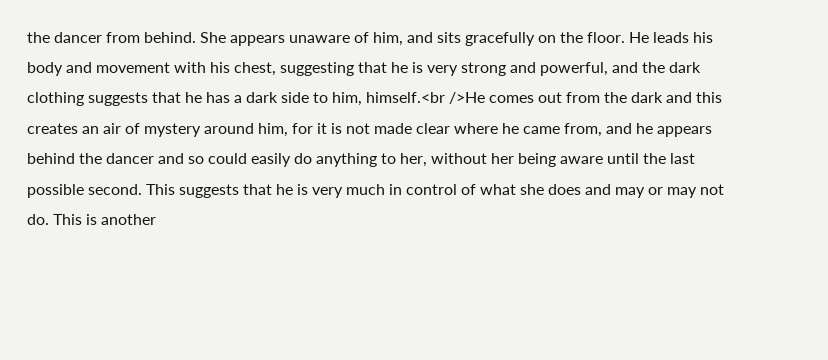the dancer from behind. She appears unaware of him, and sits gracefully on the floor. He leads his body and movement with his chest, suggesting that he is very strong and powerful, and the dark clothing suggests that he has a dark side to him, himself.<br />He comes out from the dark and this creates an air of mystery around him, for it is not made clear where he came from, and he appears behind the dancer and so could easily do anything to her, without her being aware until the last possible second. This suggests that he is very much in control of what she does and may or may not do. This is another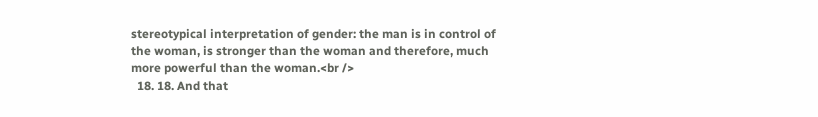stereotypical interpretation of gender: the man is in control of the woman, is stronger than the woman and therefore, much more powerful than the woman.<br />
  18. 18. And that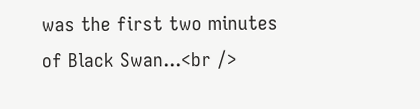was the first two minutes of Black Swan...<br />